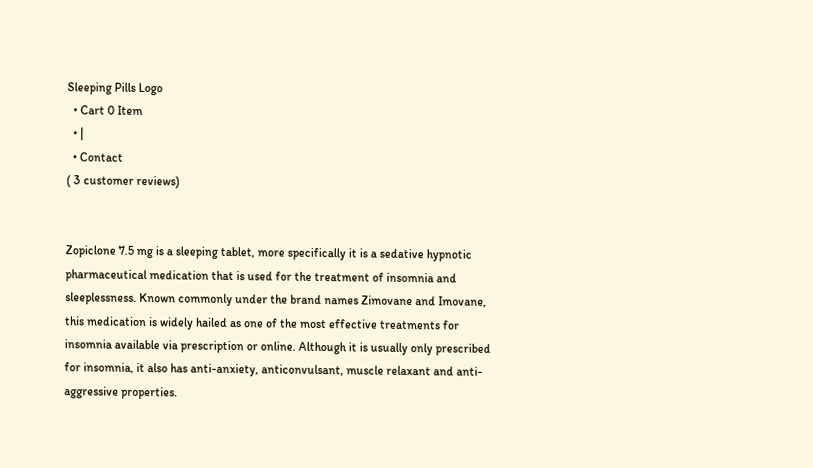Sleeping Pills Logo
  • Cart 0 Item
  • |
  • Contact
( 3 customer reviews)


Zopiclone 7.5 mg is a sleeping tablet, more specifically it is a sedative hypnotic pharmaceutical medication that is used for the treatment of insomnia and sleeplessness. Known commonly under the brand names Zimovane and Imovane, this medication is widely hailed as one of the most effective treatments for insomnia available via prescription or online. Although it is usually only prescribed for insomnia, it also has anti-anxiety, anticonvulsant, muscle relaxant and anti-aggressive properties.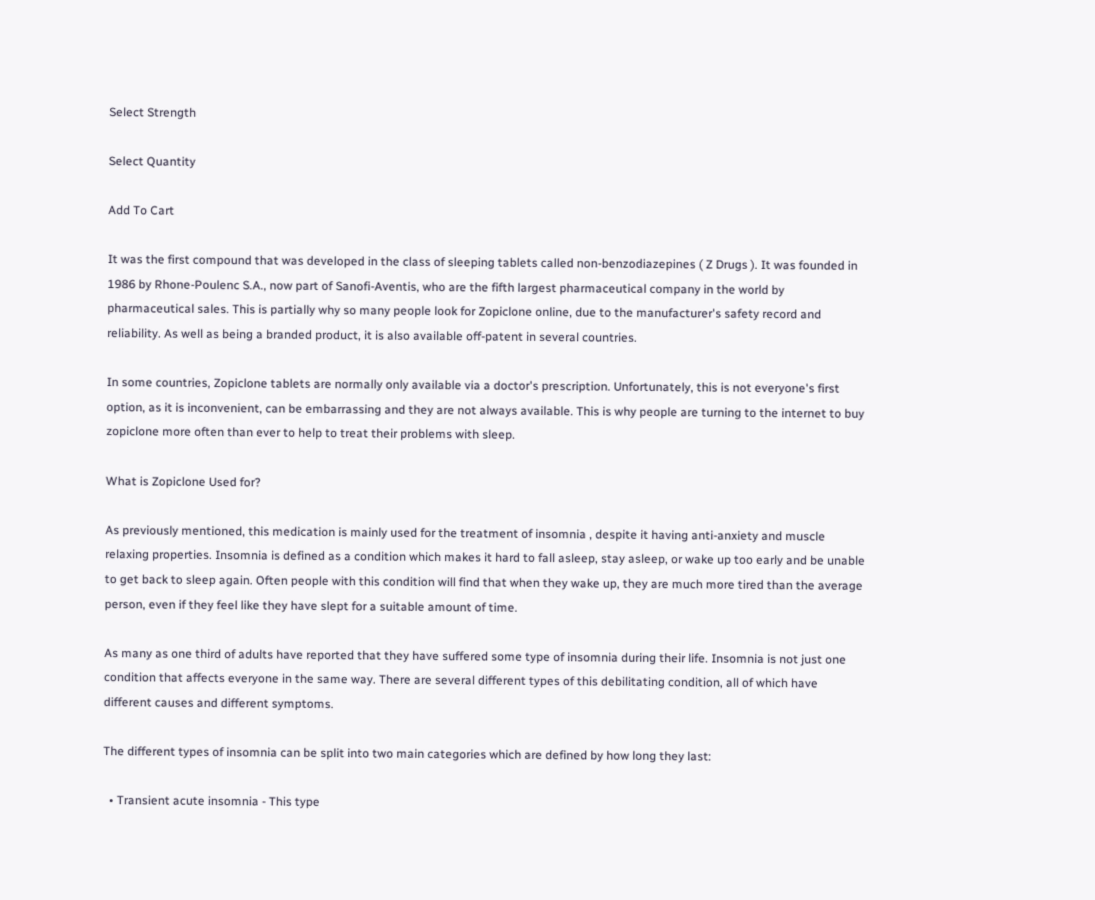Select Strength

Select Quantity

Add To Cart

It was the first compound that was developed in the class of sleeping tablets called non-benzodiazepines ( Z Drugs ). It was founded in 1986 by Rhone-Poulenc S.A., now part of Sanofi-Aventis, who are the fifth largest pharmaceutical company in the world by pharmaceutical sales. This is partially why so many people look for Zopiclone online, due to the manufacturer's safety record and reliability. As well as being a branded product, it is also available off-patent in several countries.

In some countries, Zopiclone tablets are normally only available via a doctor's prescription. Unfortunately, this is not everyone's first option, as it is inconvenient, can be embarrassing and they are not always available. This is why people are turning to the internet to buy zopiclone more often than ever to help to treat their problems with sleep.

What is Zopiclone Used for?

As previously mentioned, this medication is mainly used for the treatment of insomnia , despite it having anti-anxiety and muscle relaxing properties. Insomnia is defined as a condition which makes it hard to fall asleep, stay asleep, or wake up too early and be unable to get back to sleep again. Often people with this condition will find that when they wake up, they are much more tired than the average person, even if they feel like they have slept for a suitable amount of time.

As many as one third of adults have reported that they have suffered some type of insomnia during their life. Insomnia is not just one condition that affects everyone in the same way. There are several different types of this debilitating condition, all of which have different causes and different symptoms.

The different types of insomnia can be split into two main categories which are defined by how long they last:

  • Transient acute insomnia - This type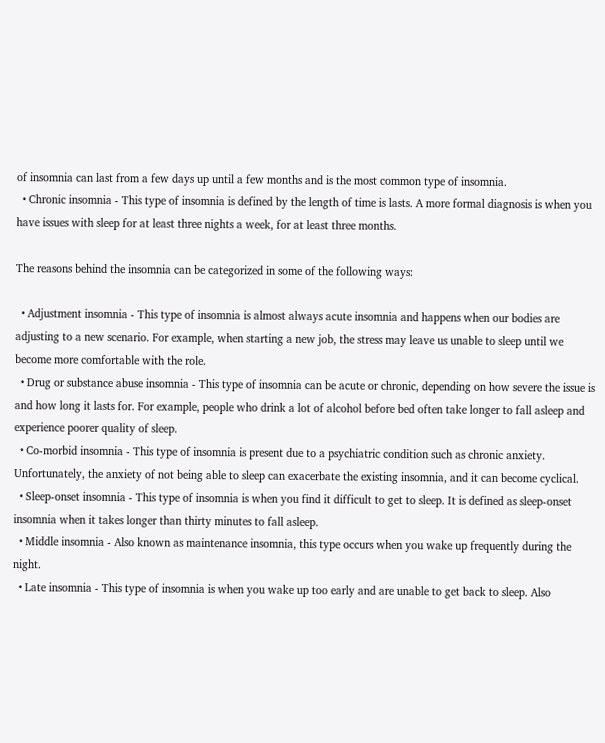of insomnia can last from a few days up until a few months and is the most common type of insomnia.
  • Chronic insomnia - This type of insomnia is defined by the length of time is lasts. A more formal diagnosis is when you have issues with sleep for at least three nights a week, for at least three months.

The reasons behind the insomnia can be categorized in some of the following ways:

  • Adjustment insomnia - This type of insomnia is almost always acute insomnia and happens when our bodies are adjusting to a new scenario. For example, when starting a new job, the stress may leave us unable to sleep until we become more comfortable with the role.
  • Drug or substance abuse insomnia - This type of insomnia can be acute or chronic, depending on how severe the issue is and how long it lasts for. For example, people who drink a lot of alcohol before bed often take longer to fall asleep and experience poorer quality of sleep.
  • Co-morbid insomnia - This type of insomnia is present due to a psychiatric condition such as chronic anxiety. Unfortunately, the anxiety of not being able to sleep can exacerbate the existing insomnia, and it can become cyclical.
  • Sleep-onset insomnia - This type of insomnia is when you find it difficult to get to sleep. It is defined as sleep-onset insomnia when it takes longer than thirty minutes to fall asleep.
  • Middle insomnia - Also known as maintenance insomnia, this type occurs when you wake up frequently during the night.
  • Late insomnia - This type of insomnia is when you wake up too early and are unable to get back to sleep. Also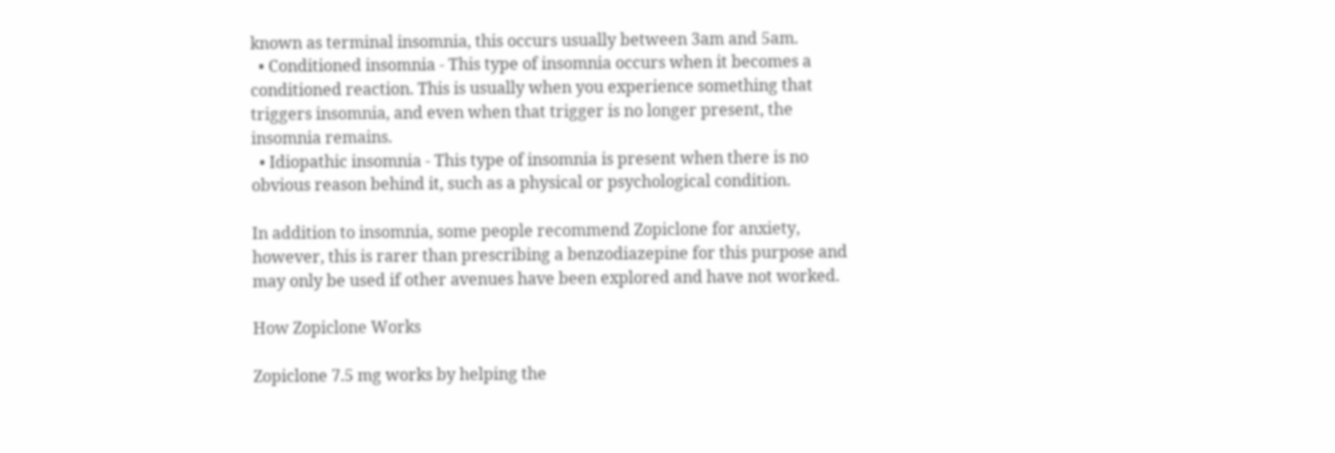known as terminal insomnia, this occurs usually between 3am and 5am.
  • Conditioned insomnia - This type of insomnia occurs when it becomes a conditioned reaction. This is usually when you experience something that triggers insomnia, and even when that trigger is no longer present, the insomnia remains.
  • Idiopathic insomnia - This type of insomnia is present when there is no obvious reason behind it, such as a physical or psychological condition.

In addition to insomnia, some people recommend Zopiclone for anxiety, however, this is rarer than prescribing a benzodiazepine for this purpose and may only be used if other avenues have been explored and have not worked.

How Zopiclone Works

Zopiclone 7.5 mg works by helping the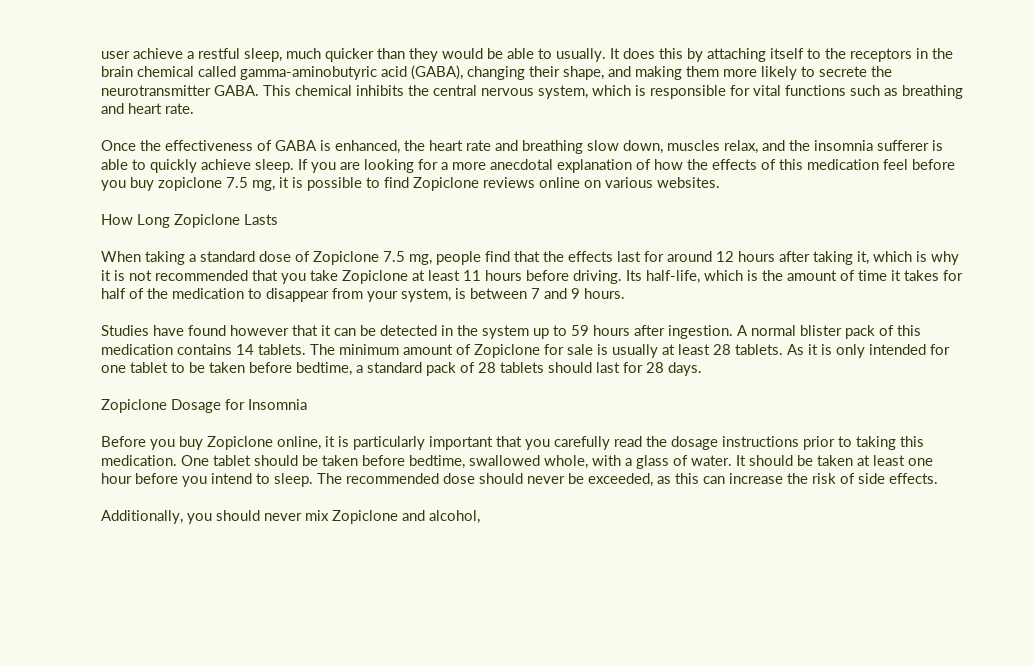user achieve a restful sleep, much quicker than they would be able to usually. It does this by attaching itself to the receptors in the brain chemical called gamma-aminobutyric acid (GABA), changing their shape, and making them more likely to secrete the neurotransmitter GABA. This chemical inhibits the central nervous system, which is responsible for vital functions such as breathing and heart rate.

Once the effectiveness of GABA is enhanced, the heart rate and breathing slow down, muscles relax, and the insomnia sufferer is able to quickly achieve sleep. If you are looking for a more anecdotal explanation of how the effects of this medication feel before you buy zopiclone 7.5 mg, it is possible to find Zopiclone reviews online on various websites.

How Long Zopiclone Lasts

When taking a standard dose of Zopiclone 7.5 mg, people find that the effects last for around 12 hours after taking it, which is why it is not recommended that you take Zopiclone at least 11 hours before driving. Its half-life, which is the amount of time it takes for half of the medication to disappear from your system, is between 7 and 9 hours.

Studies have found however that it can be detected in the system up to 59 hours after ingestion. A normal blister pack of this medication contains 14 tablets. The minimum amount of Zopiclone for sale is usually at least 28 tablets. As it is only intended for one tablet to be taken before bedtime, a standard pack of 28 tablets should last for 28 days.

Zopiclone Dosage for Insomnia

Before you buy Zopiclone online, it is particularly important that you carefully read the dosage instructions prior to taking this medication. One tablet should be taken before bedtime, swallowed whole, with a glass of water. It should be taken at least one hour before you intend to sleep. The recommended dose should never be exceeded, as this can increase the risk of side effects.

Additionally, you should never mix Zopiclone and alcohol,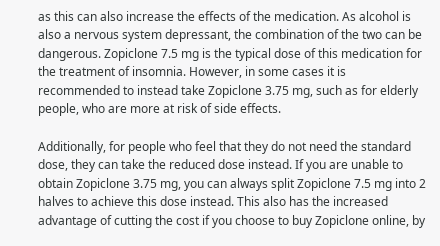as this can also increase the effects of the medication. As alcohol is also a nervous system depressant, the combination of the two can be dangerous. Zopiclone 7.5 mg is the typical dose of this medication for the treatment of insomnia. However, in some cases it is recommended to instead take Zopiclone 3.75 mg, such as for elderly people, who are more at risk of side effects.

Additionally, for people who feel that they do not need the standard dose, they can take the reduced dose instead. If you are unable to obtain Zopiclone 3.75 mg, you can always split Zopiclone 7.5 mg into 2 halves to achieve this dose instead. This also has the increased advantage of cutting the cost if you choose to buy Zopiclone online, by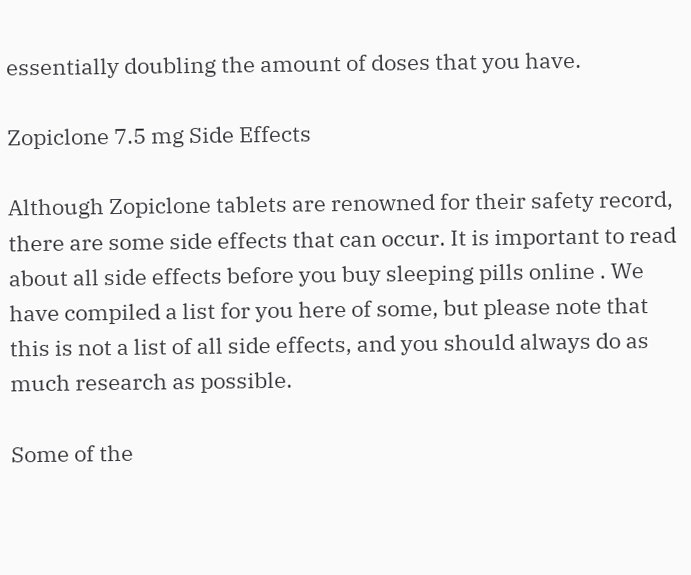essentially doubling the amount of doses that you have.

Zopiclone 7.5 mg Side Effects

Although Zopiclone tablets are renowned for their safety record, there are some side effects that can occur. It is important to read about all side effects before you buy sleeping pills online . We have compiled a list for you here of some, but please note that this is not a list of all side effects, and you should always do as much research as possible.

Some of the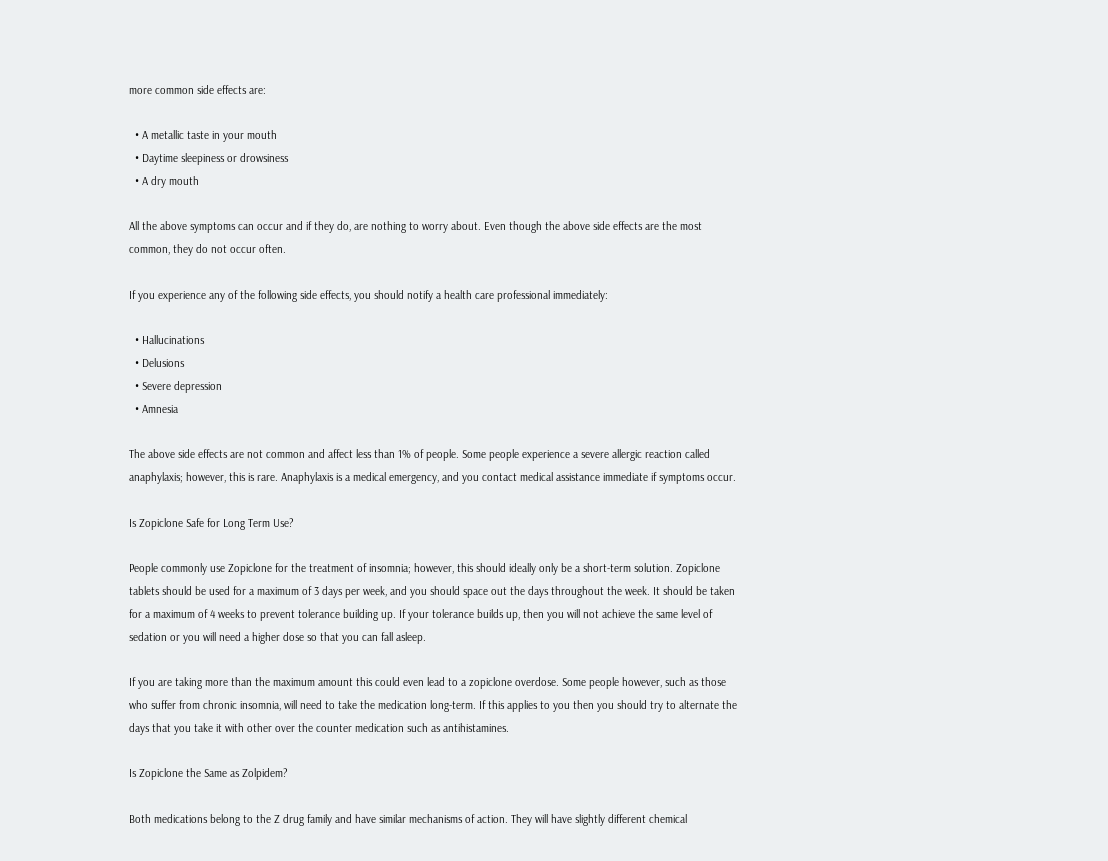more common side effects are:

  • A metallic taste in your mouth
  • Daytime sleepiness or drowsiness
  • A dry mouth

All the above symptoms can occur and if they do, are nothing to worry about. Even though the above side effects are the most common, they do not occur often.

If you experience any of the following side effects, you should notify a health care professional immediately:

  • Hallucinations
  • Delusions
  • Severe depression
  • Amnesia

The above side effects are not common and affect less than 1% of people. Some people experience a severe allergic reaction called anaphylaxis; however, this is rare. Anaphylaxis is a medical emergency, and you contact medical assistance immediate if symptoms occur.

Is Zopiclone Safe for Long Term Use?

People commonly use Zopiclone for the treatment of insomnia; however, this should ideally only be a short-term solution. Zopiclone tablets should be used for a maximum of 3 days per week, and you should space out the days throughout the week. It should be taken for a maximum of 4 weeks to prevent tolerance building up. If your tolerance builds up, then you will not achieve the same level of sedation or you will need a higher dose so that you can fall asleep.

If you are taking more than the maximum amount this could even lead to a zopiclone overdose. Some people however, such as those who suffer from chronic insomnia, will need to take the medication long-term. If this applies to you then you should try to alternate the days that you take it with other over the counter medication such as antihistamines.

Is Zopiclone the Same as Zolpidem?

Both medications belong to the Z drug family and have similar mechanisms of action. They will have slightly different chemical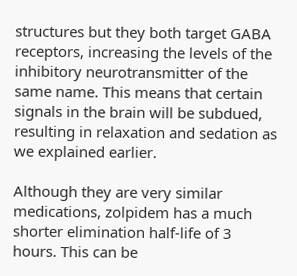structures but they both target GABA receptors, increasing the levels of the inhibitory neurotransmitter of the same name. This means that certain signals in the brain will be subdued, resulting in relaxation and sedation as we explained earlier.

Although they are very similar medications, zolpidem has a much shorter elimination half-life of 3 hours. This can be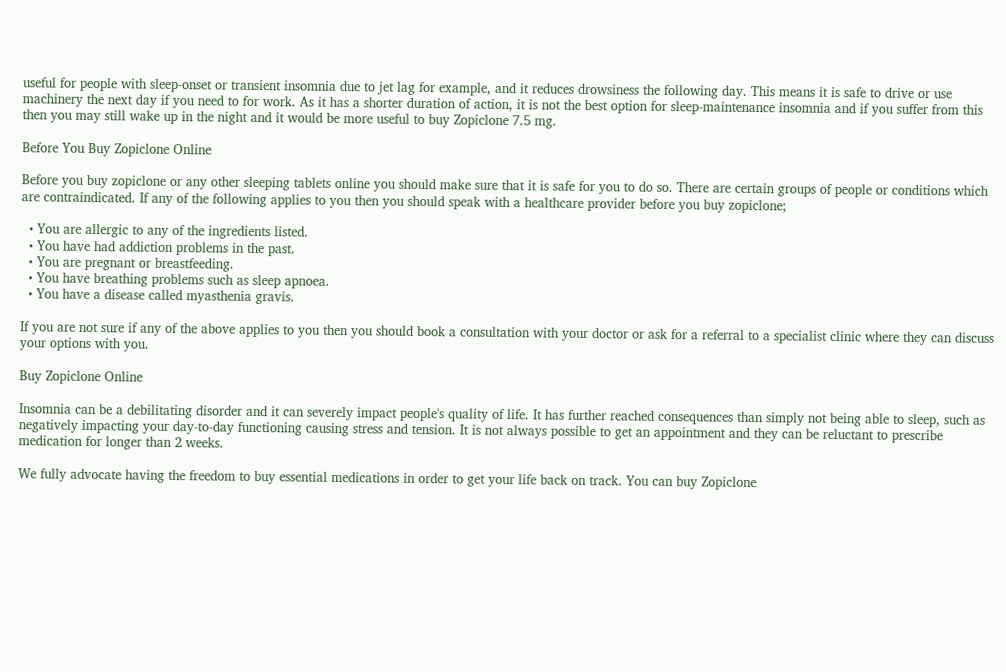useful for people with sleep-onset or transient insomnia due to jet lag for example, and it reduces drowsiness the following day. This means it is safe to drive or use machinery the next day if you need to for work. As it has a shorter duration of action, it is not the best option for sleep-maintenance insomnia and if you suffer from this then you may still wake up in the night and it would be more useful to buy Zopiclone 7.5 mg.

Before You Buy Zopiclone Online

Before you buy zopiclone or any other sleeping tablets online you should make sure that it is safe for you to do so. There are certain groups of people or conditions which are contraindicated. If any of the following applies to you then you should speak with a healthcare provider before you buy zopiclone;

  • You are allergic to any of the ingredients listed.
  • You have had addiction problems in the past.
  • You are pregnant or breastfeeding.
  • You have breathing problems such as sleep apnoea.
  • You have a disease called myasthenia gravis.

If you are not sure if any of the above applies to you then you should book a consultation with your doctor or ask for a referral to a specialist clinic where they can discuss your options with you.

Buy Zopiclone Online

Insomnia can be a debilitating disorder and it can severely impact people's quality of life. It has further reached consequences than simply not being able to sleep, such as negatively impacting your day-to-day functioning causing stress and tension. It is not always possible to get an appointment and they can be reluctant to prescribe medication for longer than 2 weeks.

We fully advocate having the freedom to buy essential medications in order to get your life back on track. You can buy Zopiclone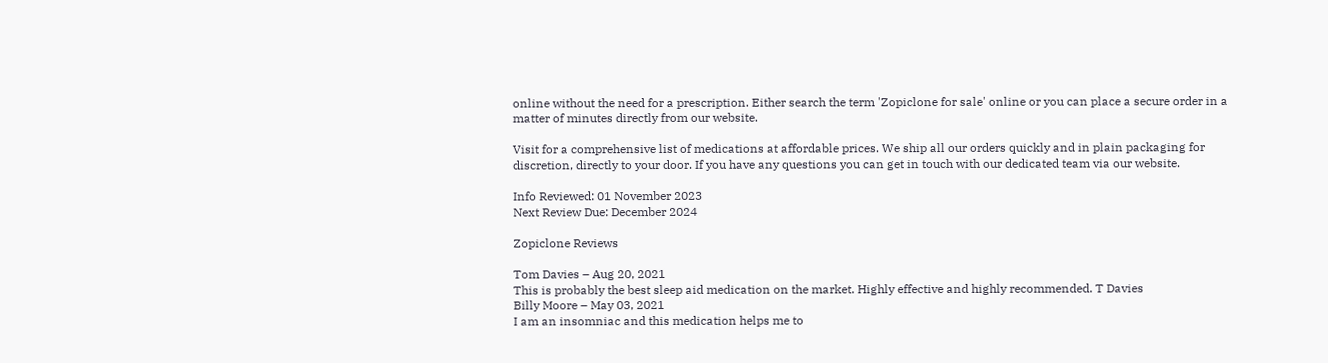online without the need for a prescription. Either search the term 'Zopiclone for sale' online or you can place a secure order in a matter of minutes directly from our website.

Visit for a comprehensive list of medications at affordable prices. We ship all our orders quickly and in plain packaging for discretion, directly to your door. If you have any questions you can get in touch with our dedicated team via our website.

Info Reviewed: 01 November 2023
Next Review Due: December 2024

Zopiclone Reviews

Tom Davies – Aug 20, 2021
This is probably the best sleep aid medication on the market. Highly effective and highly recommended. T Davies
Billy Moore – May 03, 2021
I am an insomniac and this medication helps me to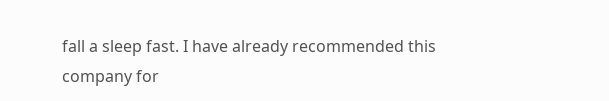fall a sleep fast. I have already recommended this company for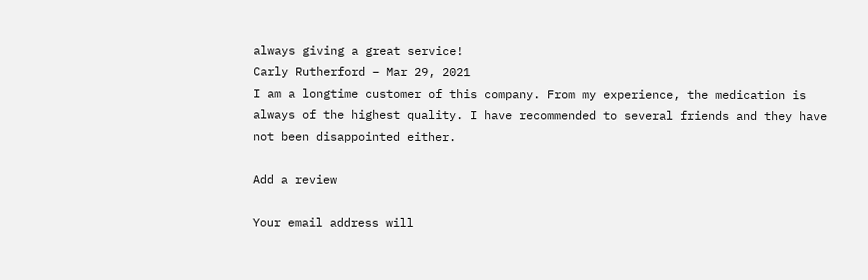always giving a great service!
Carly Rutherford – Mar 29, 2021
I am a longtime customer of this company. From my experience, the medication is always of the highest quality. I have recommended to several friends and they have not been disappointed either.

Add a review

Your email address will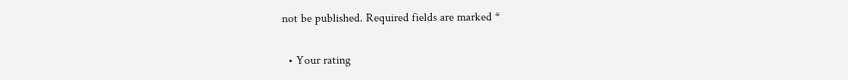not be published. Required fields are marked *

  • Your rating